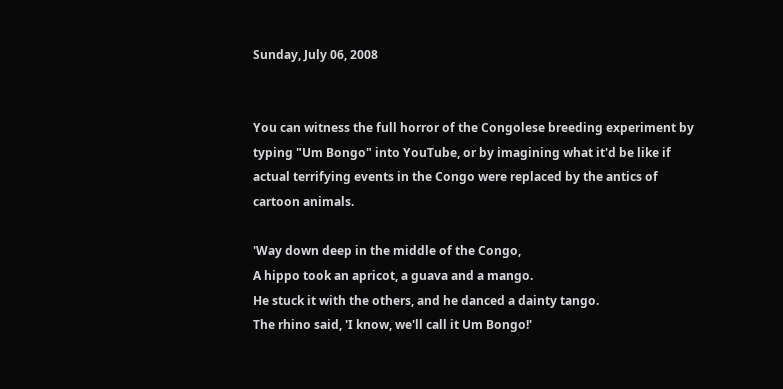Sunday, July 06, 2008


You can witness the full horror of the Congolese breeding experiment by typing "Um Bongo" into YouTube, or by imagining what it'd be like if actual terrifying events in the Congo were replaced by the antics of cartoon animals.

'Way down deep in the middle of the Congo,
A hippo took an apricot, a guava and a mango.
He stuck it with the others, and he danced a dainty tango.
The rhino said, 'I know, we'll call it Um Bongo!'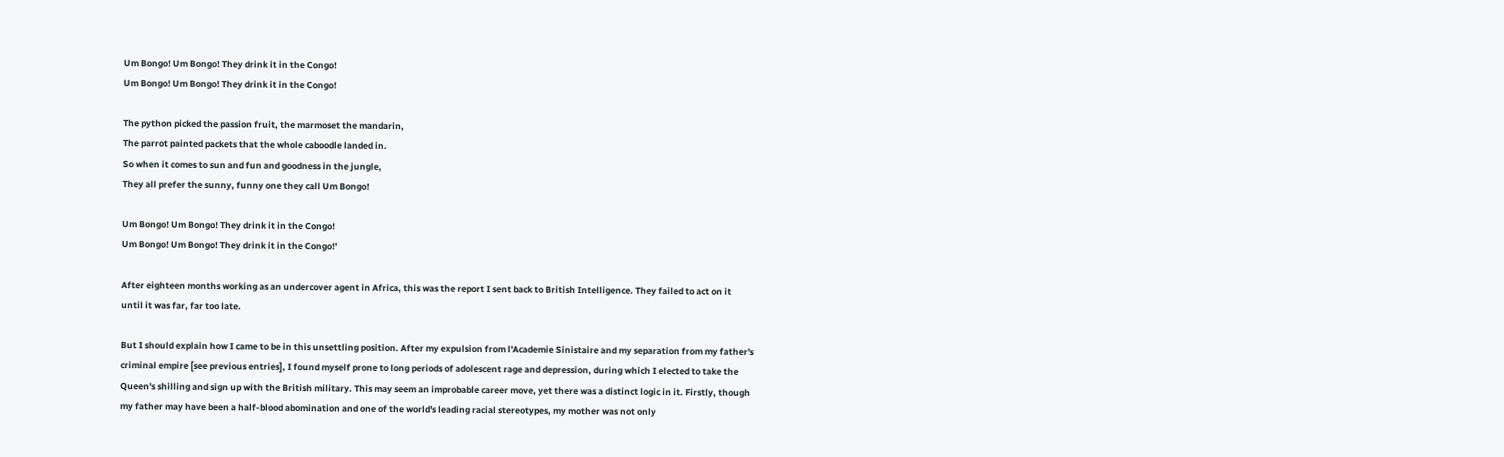Um Bongo! Um Bongo! They drink it in the Congo!
Um Bongo! Um Bongo! They drink it in the Congo!

The python picked the passion fruit, the marmoset the mandarin,
The parrot painted packets that the whole caboodle landed in.
So when it comes to sun and fun and goodness in the jungle,
They all prefer the sunny, funny one they call Um Bongo!

Um Bongo! Um Bongo! They drink it in the Congo!
Um Bongo! Um Bongo! They drink it in the Congo!'

After eighteen months working as an undercover agent in Africa, this was the report I sent back to British Intelligence. They failed to act on it until it was far, far too late.

But I should explain how I came to be in this unsettling position. After my expulsion from l'Academie Sinistaire and my separation from my father's criminal empire [see previous entries], I found myself prone to long periods of adolescent rage and depression, during which I elected to take the Queen's shilling and sign up with the British military. This may seem an improbable career move, yet there was a distinct logic in it. Firstly, though my father may have been a half-blood abomination and one of the world's leading racial stereotypes, my mother was not only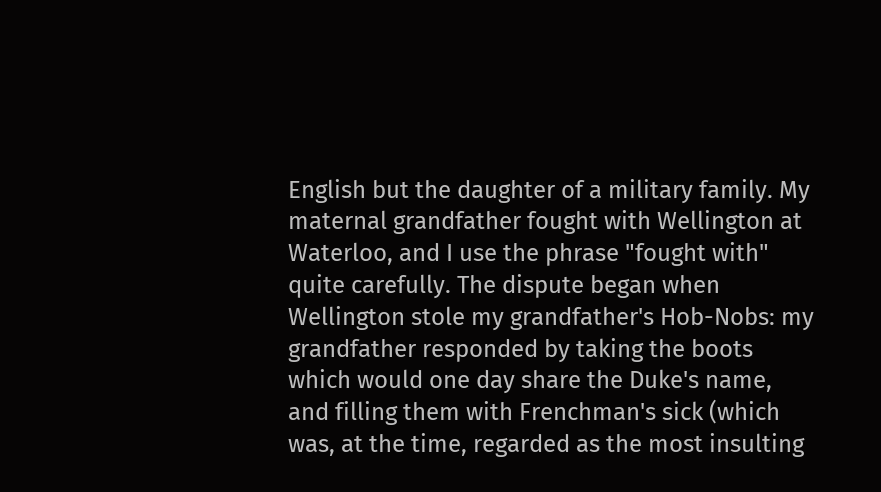English but the daughter of a military family. My maternal grandfather fought with Wellington at Waterloo, and I use the phrase "fought with" quite carefully. The dispute began when Wellington stole my grandfather's Hob-Nobs: my grandfather responded by taking the boots which would one day share the Duke's name, and filling them with Frenchman's sick (which was, at the time, regarded as the most insulting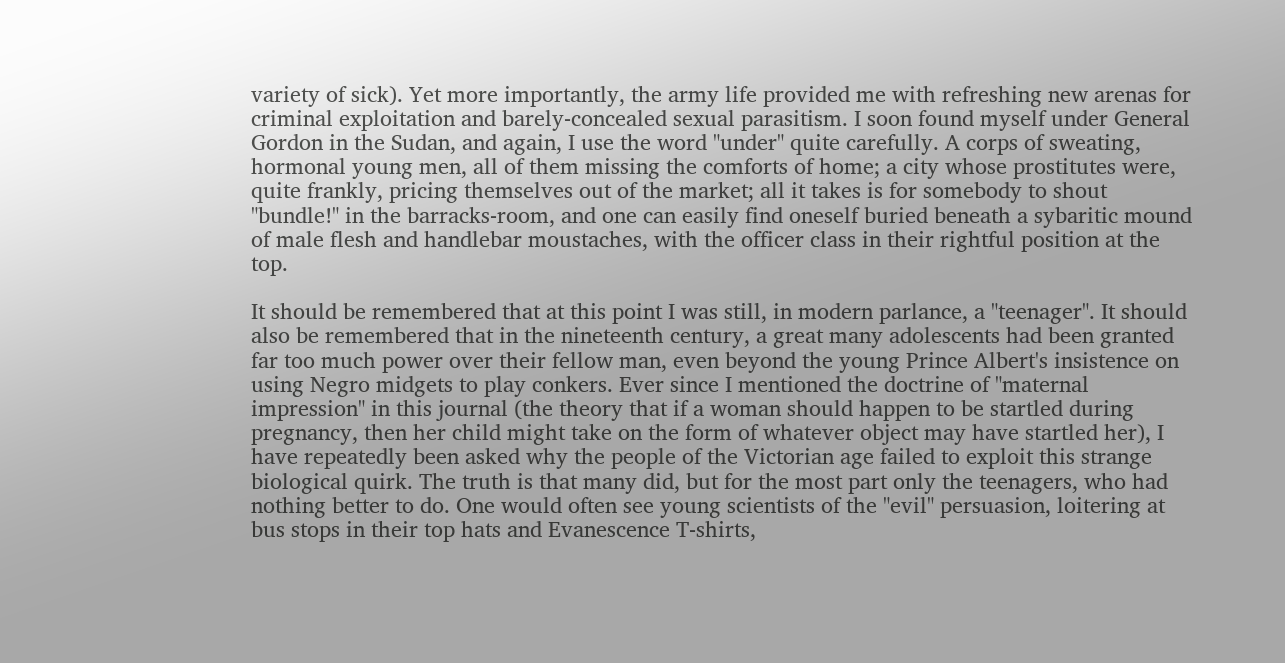variety of sick). Yet more importantly, the army life provided me with refreshing new arenas for criminal exploitation and barely-concealed sexual parasitism. I soon found myself under General Gordon in the Sudan, and again, I use the word "under" quite carefully. A corps of sweating, hormonal young men, all of them missing the comforts of home; a city whose prostitutes were, quite frankly, pricing themselves out of the market; all it takes is for somebody to shout "bundle!" in the barracks-room, and one can easily find oneself buried beneath a sybaritic mound of male flesh and handlebar moustaches, with the officer class in their rightful position at the top.

It should be remembered that at this point I was still, in modern parlance, a "teenager". It should also be remembered that in the nineteenth century, a great many adolescents had been granted far too much power over their fellow man, even beyond the young Prince Albert's insistence on using Negro midgets to play conkers. Ever since I mentioned the doctrine of "maternal impression" in this journal (the theory that if a woman should happen to be startled during pregnancy, then her child might take on the form of whatever object may have startled her), I have repeatedly been asked why the people of the Victorian age failed to exploit this strange biological quirk. The truth is that many did, but for the most part only the teenagers, who had nothing better to do. One would often see young scientists of the "evil" persuasion, loitering at bus stops in their top hats and Evanescence T-shirts,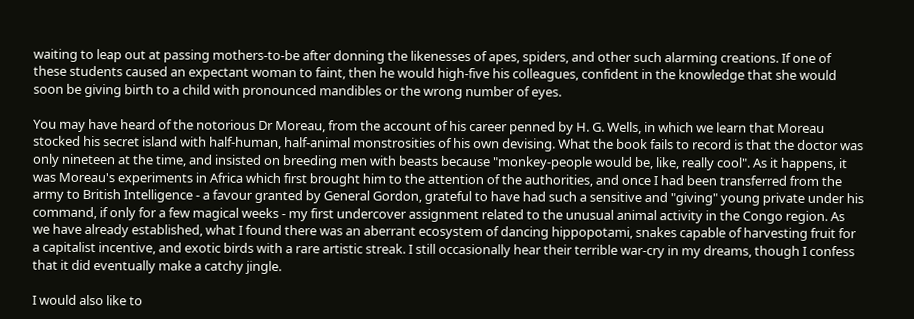waiting to leap out at passing mothers-to-be after donning the likenesses of apes, spiders, and other such alarming creations. If one of these students caused an expectant woman to faint, then he would high-five his colleagues, confident in the knowledge that she would soon be giving birth to a child with pronounced mandibles or the wrong number of eyes.

You may have heard of the notorious Dr Moreau, from the account of his career penned by H. G. Wells, in which we learn that Moreau stocked his secret island with half-human, half-animal monstrosities of his own devising. What the book fails to record is that the doctor was only nineteen at the time, and insisted on breeding men with beasts because "monkey-people would be, like, really cool". As it happens, it was Moreau's experiments in Africa which first brought him to the attention of the authorities, and once I had been transferred from the army to British Intelligence - a favour granted by General Gordon, grateful to have had such a sensitive and "giving" young private under his command, if only for a few magical weeks - my first undercover assignment related to the unusual animal activity in the Congo region. As we have already established, what I found there was an aberrant ecosystem of dancing hippopotami, snakes capable of harvesting fruit for a capitalist incentive, and exotic birds with a rare artistic streak. I still occasionally hear their terrible war-cry in my dreams, though I confess that it did eventually make a catchy jingle.

I would also like to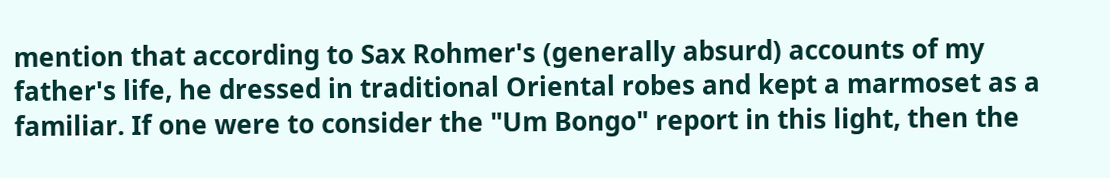mention that according to Sax Rohmer's (generally absurd) accounts of my father's life, he dressed in traditional Oriental robes and kept a marmoset as a familiar. If one were to consider the "Um Bongo" report in this light, then the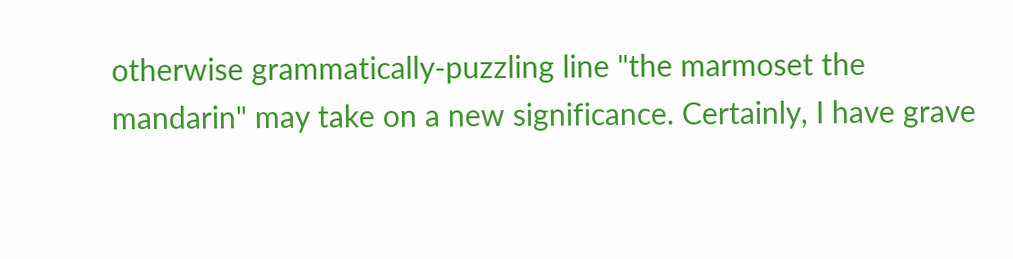otherwise grammatically-puzzling line "the marmoset the mandarin" may take on a new significance. Certainly, I have grave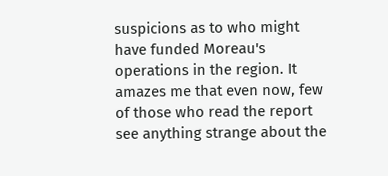suspicions as to who might have funded Moreau's operations in the region. It amazes me that even now, few of those who read the report see anything strange about the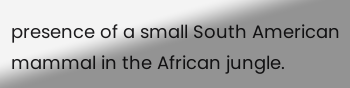presence of a small South American mammal in the African jungle.